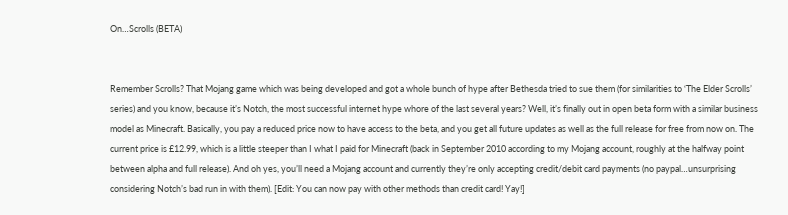On…Scrolls (BETA)


Remember Scrolls? That Mojang game which was being developed and got a whole bunch of hype after Bethesda tried to sue them (for similarities to ‘The Elder Scrolls’ series) and you know, because it’s Notch, the most successful internet hype whore of the last several years? Well, it’s finally out in open beta form with a similar business model as Minecraft. Basically, you pay a reduced price now to have access to the beta, and you get all future updates as well as the full release for free from now on. The current price is £12.99, which is a little steeper than I what I paid for Minecraft (back in September 2010 according to my Mojang account, roughly at the halfway point between alpha and full release). And oh yes, you’ll need a Mojang account and currently they’re only accepting credit/debit card payments (no paypal…unsurprising considering Notch’s bad run in with them). [Edit: You can now pay with other methods than credit card! Yay!]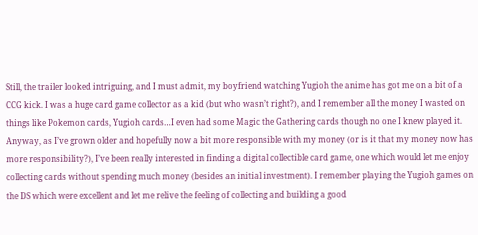Still, the trailer looked intriguing, and I must admit, my boyfriend watching Yugioh the anime has got me on a bit of a CCG kick. I was a huge card game collector as a kid (but who wasn’t right?), and I remember all the money I wasted on things like Pokemon cards, Yugioh cards…I even had some Magic the Gathering cards though no one I knew played it. Anyway, as I’ve grown older and hopefully now a bit more responsible with my money (or is it that my money now has more responsibility?), I’ve been really interested in finding a digital collectible card game, one which would let me enjoy collecting cards without spending much money (besides an initial investment). I remember playing the Yugioh games on the DS which were excellent and let me relive the feeling of collecting and building a good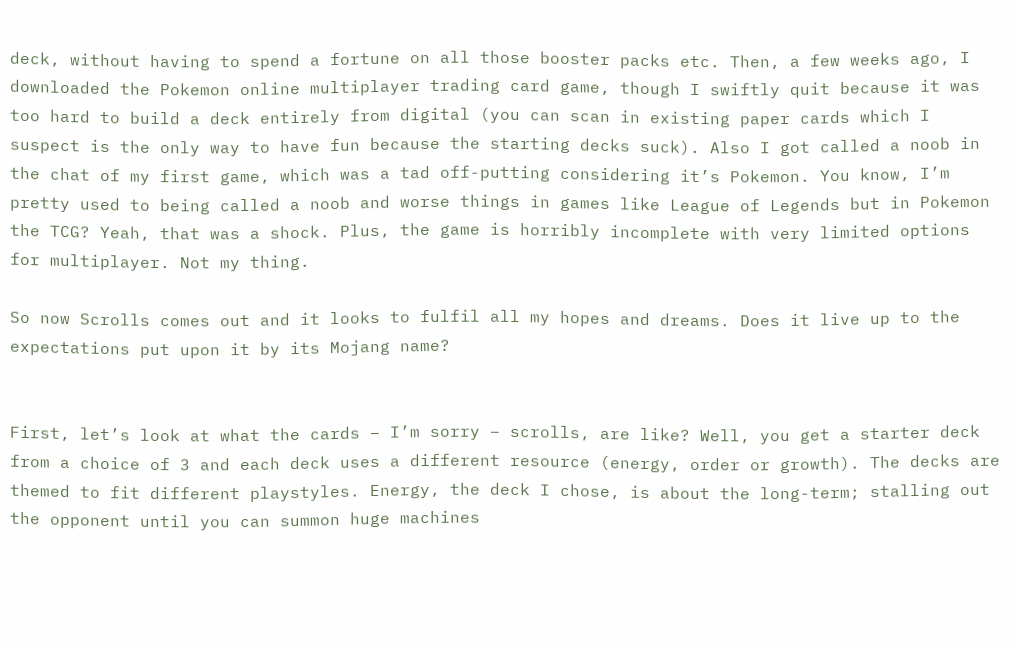deck, without having to spend a fortune on all those booster packs etc. Then, a few weeks ago, I downloaded the Pokemon online multiplayer trading card game, though I swiftly quit because it was too hard to build a deck entirely from digital (you can scan in existing paper cards which I suspect is the only way to have fun because the starting decks suck). Also I got called a noob in the chat of my first game, which was a tad off-putting considering it’s Pokemon. You know, I’m pretty used to being called a noob and worse things in games like League of Legends but in Pokemon the TCG? Yeah, that was a shock. Plus, the game is horribly incomplete with very limited options for multiplayer. Not my thing.

So now Scrolls comes out and it looks to fulfil all my hopes and dreams. Does it live up to the expectations put upon it by its Mojang name?


First, let’s look at what the cards – I’m sorry – scrolls, are like? Well, you get a starter deck from a choice of 3 and each deck uses a different resource (energy, order or growth). The decks are themed to fit different playstyles. Energy, the deck I chose, is about the long-term; stalling out the opponent until you can summon huge machines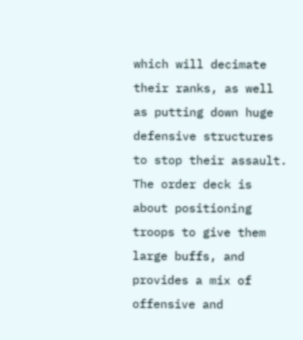which will decimate their ranks, as well as putting down huge defensive structures to stop their assault. The order deck is about positioning troops to give them large buffs, and provides a mix of offensive and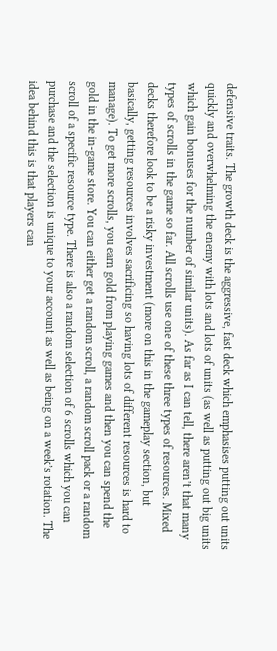defensive traits. The growth deck is the aggressive, fast deck which emphasises putting out units quickly and overwhelming the enemy with lots and lots of units (as well as putting out big units which gain bonuses for the number of similar units). As far as I can tell, there aren’t that many types of scrolls in the game so far. All scrolls use one of these three types of resources. Mixed decks therefore look to be a risky investment (more on this in the gameplay section, but basically, getting resources involves sacrificing so having lots of different resources is hard to manage). To get more scrolls, you earn gold from playing games and then you can spend the gold in the in-game store. You can either get a random scroll, a random scroll pack or a random scroll of a specific resource type. There is also a random selection of 6 scrolls which you can purchase and the selection is unique to your account as well as being on a week’s rotation. The idea behind this is that players can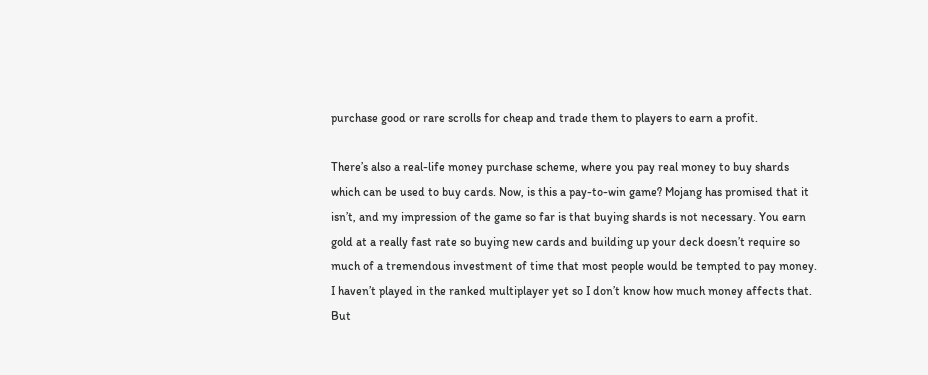purchase good or rare scrolls for cheap and trade them to players to earn a profit.

There’s also a real-life money purchase scheme, where you pay real money to buy shards which can be used to buy cards. Now, is this a pay-to-win game? Mojang has promised that it isn’t, and my impression of the game so far is that buying shards is not necessary. You earn gold at a really fast rate so buying new cards and building up your deck doesn’t require so much of a tremendous investment of time that most people would be tempted to pay money. I haven’t played in the ranked multiplayer yet so I don’t know how much money affects that. But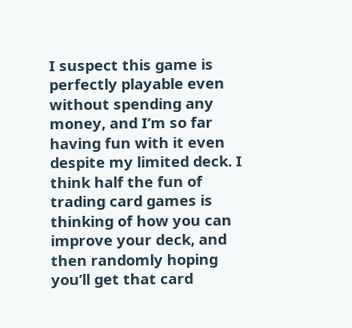I suspect this game is perfectly playable even without spending any money, and I’m so far having fun with it even despite my limited deck. I think half the fun of trading card games is thinking of how you can improve your deck, and then randomly hoping you’ll get that card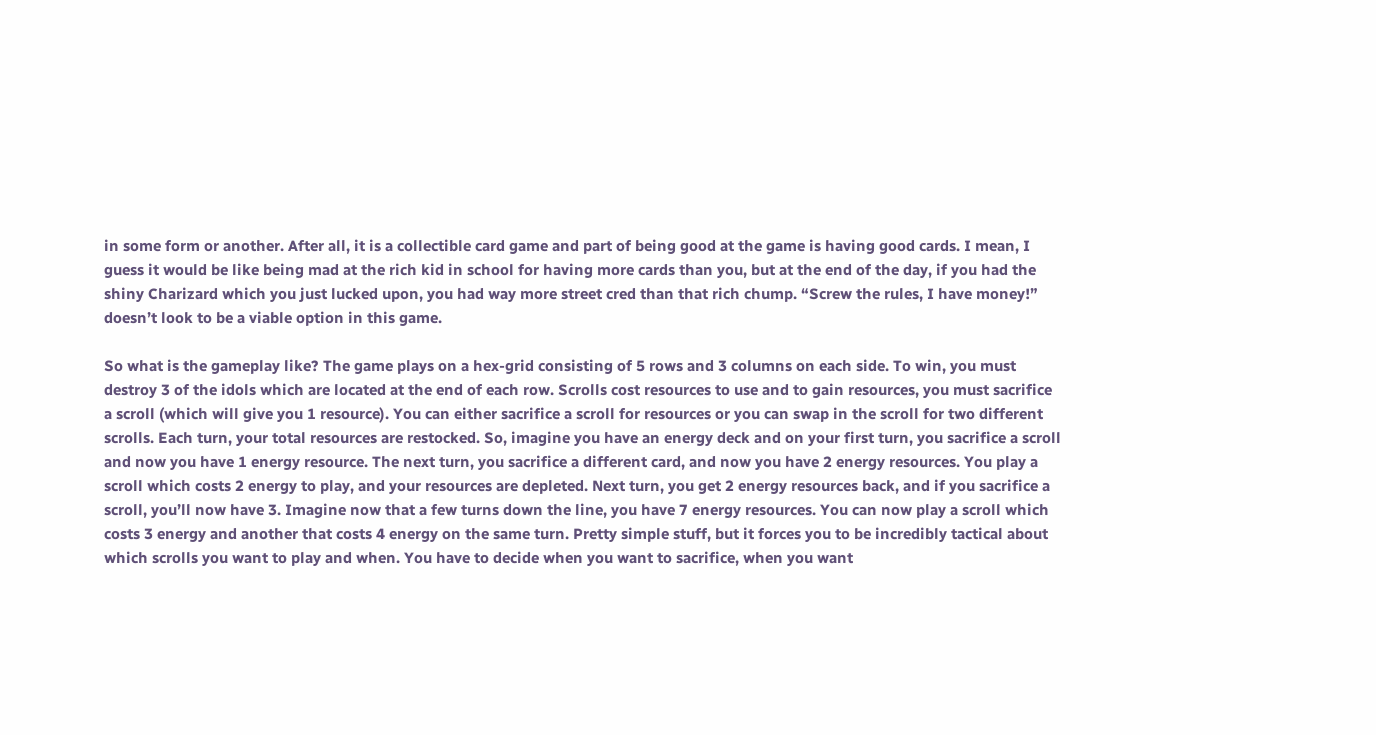in some form or another. After all, it is a collectible card game and part of being good at the game is having good cards. I mean, I guess it would be like being mad at the rich kid in school for having more cards than you, but at the end of the day, if you had the shiny Charizard which you just lucked upon, you had way more street cred than that rich chump. “Screw the rules, I have money!” doesn’t look to be a viable option in this game.

So what is the gameplay like? The game plays on a hex-grid consisting of 5 rows and 3 columns on each side. To win, you must destroy 3 of the idols which are located at the end of each row. Scrolls cost resources to use and to gain resources, you must sacrifice a scroll (which will give you 1 resource). You can either sacrifice a scroll for resources or you can swap in the scroll for two different scrolls. Each turn, your total resources are restocked. So, imagine you have an energy deck and on your first turn, you sacrifice a scroll and now you have 1 energy resource. The next turn, you sacrifice a different card, and now you have 2 energy resources. You play a scroll which costs 2 energy to play, and your resources are depleted. Next turn, you get 2 energy resources back, and if you sacrifice a scroll, you’ll now have 3. Imagine now that a few turns down the line, you have 7 energy resources. You can now play a scroll which costs 3 energy and another that costs 4 energy on the same turn. Pretty simple stuff, but it forces you to be incredibly tactical about which scrolls you want to play and when. You have to decide when you want to sacrifice, when you want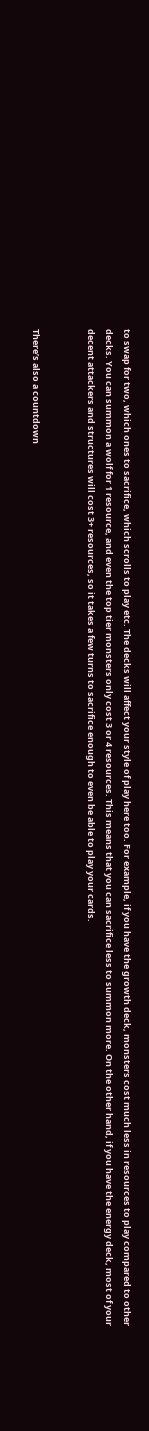to swap for two, which ones to sacrifice, which scrolls to play etc. The decks will affect your style of play here too. For example, if you have the growth deck, monsters cost much less in resources to play compared to other decks. You can summon a wolf for 1 resource, and even the top tier monsters only cost 3 or 4 resources. This means that you can sacrifice less to summon more. On the other hand, if you have the energy deck, most of your decent attackers and structures will cost 3+ resources, so it takes a few turns to sacrifice enough to even be able to play your cards.


There’s also a countdown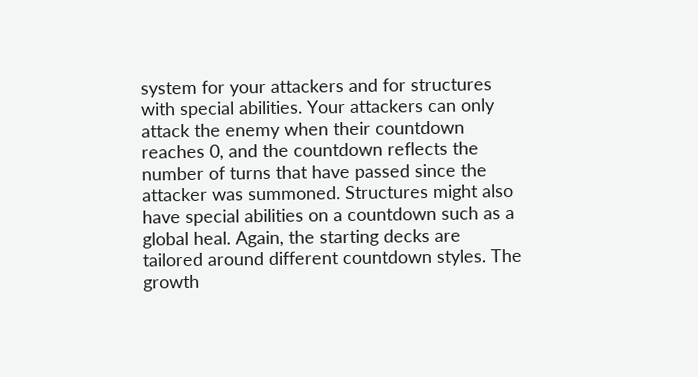system for your attackers and for structures with special abilities. Your attackers can only attack the enemy when their countdown reaches 0, and the countdown reflects the number of turns that have passed since the attacker was summoned. Structures might also have special abilities on a countdown such as a global heal. Again, the starting decks are tailored around different countdown styles. The growth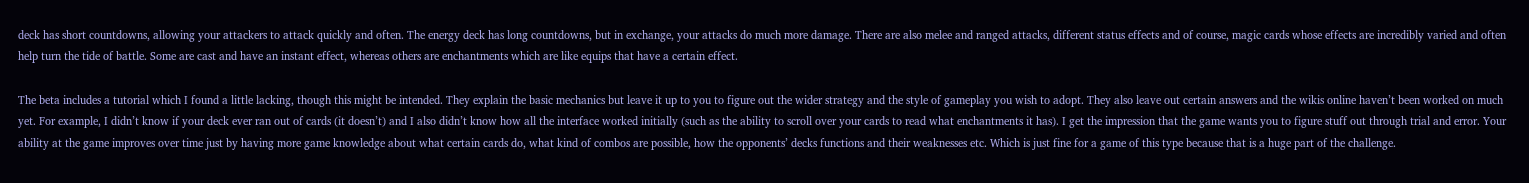deck has short countdowns, allowing your attackers to attack quickly and often. The energy deck has long countdowns, but in exchange, your attacks do much more damage. There are also melee and ranged attacks, different status effects and of course, magic cards whose effects are incredibly varied and often help turn the tide of battle. Some are cast and have an instant effect, whereas others are enchantments which are like equips that have a certain effect.

The beta includes a tutorial which I found a little lacking, though this might be intended. They explain the basic mechanics but leave it up to you to figure out the wider strategy and the style of gameplay you wish to adopt. They also leave out certain answers and the wikis online haven’t been worked on much yet. For example, I didn’t know if your deck ever ran out of cards (it doesn’t) and I also didn’t know how all the interface worked initially (such as the ability to scroll over your cards to read what enchantments it has). I get the impression that the game wants you to figure stuff out through trial and error. Your ability at the game improves over time just by having more game knowledge about what certain cards do, what kind of combos are possible, how the opponents’ decks functions and their weaknesses etc. Which is just fine for a game of this type because that is a huge part of the challenge.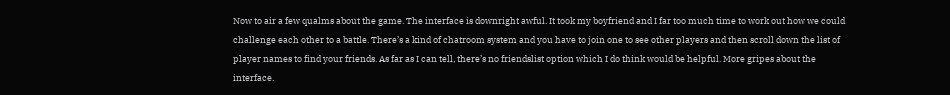Now to air a few qualms about the game. The interface is downright awful. It took my boyfriend and I far too much time to work out how we could challenge each other to a battle. There’s a kind of chatroom system and you have to join one to see other players and then scroll down the list of player names to find your friends. As far as I can tell, there’s no friendslist option which I do think would be helpful. More gripes about the interface.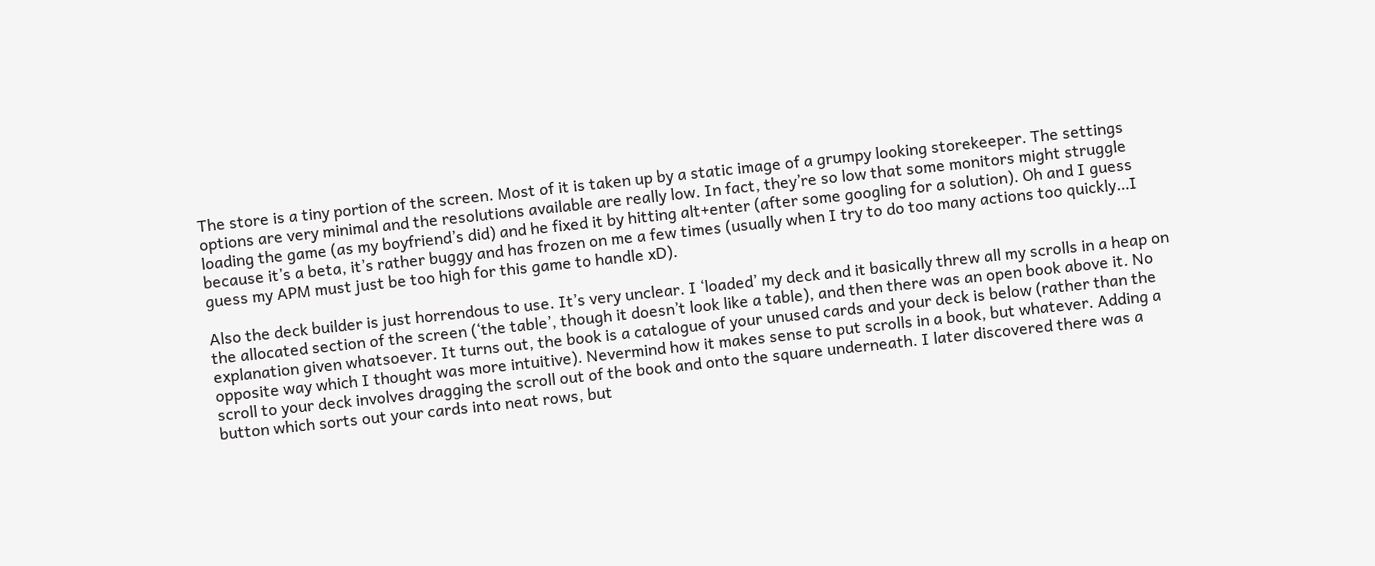The store is a tiny portion of the screen. Most of it is taken up by a static image of a grumpy looking storekeeper. The settings options are very minimal and the resolutions available are really low. In fact, they’re so low that some monitors might struggle loading the game (as my boyfriend’s did) and he fixed it by hitting alt+enter (after some googling for a solution). Oh and I guess because it’s a beta, it’s rather buggy and has frozen on me a few times (usually when I try to do too many actions too quickly…I guess my APM must just be too high for this game to handle xD).

Also the deck builder is just horrendous to use. It’s very unclear. I ‘loaded’ my deck and it basically threw all my scrolls in a heap on the allocated section of the screen (‘the table’, though it doesn’t look like a table), and then there was an open book above it. No explanation given whatsoever. It turns out, the book is a catalogue of your unused cards and your deck is below (rather than the opposite way which I thought was more intuitive). Nevermind how it makes sense to put scrolls in a book, but whatever. Adding a scroll to your deck involves dragging the scroll out of the book and onto the square underneath. I later discovered there was a button which sorts out your cards into neat rows, but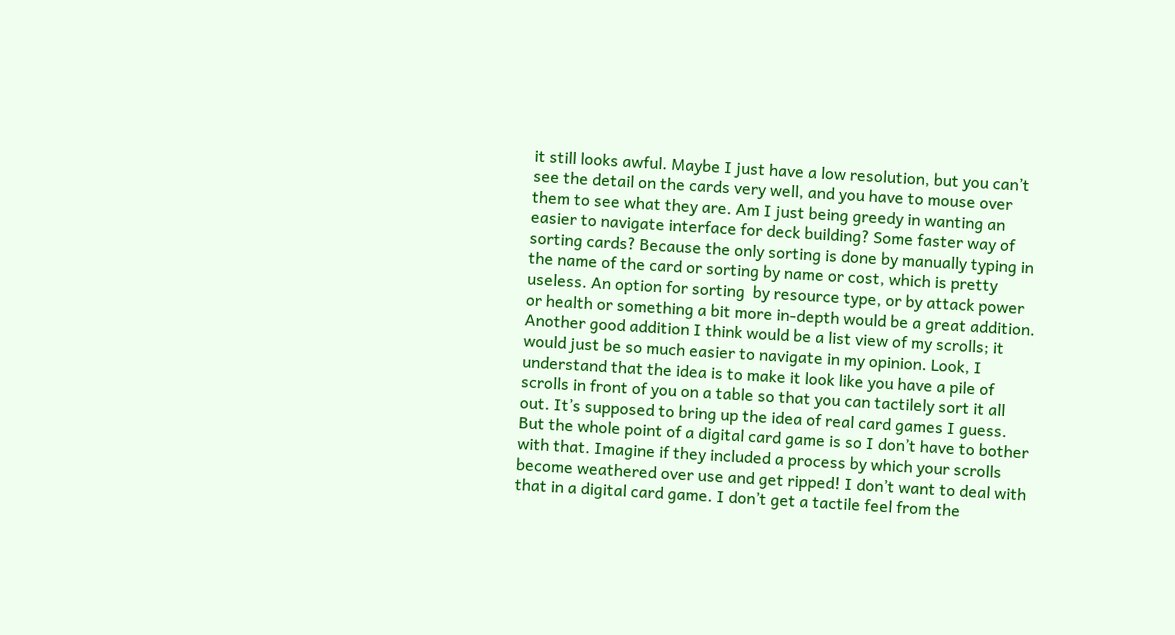it still looks awful. Maybe I just have a low resolution, but you can’t see the detail on the cards very well, and you have to mouse over them to see what they are. Am I just being greedy in wanting an easier to navigate interface for deck building? Some faster way of sorting cards? Because the only sorting is done by manually typing in the name of the card or sorting by name or cost, which is pretty useless. An option for sorting  by resource type, or by attack power or health or something a bit more in-depth would be a great addition. Another good addition I think would be a list view of my scrolls; it would just be so much easier to navigate in my opinion. Look, I understand that the idea is to make it look like you have a pile of scrolls in front of you on a table so that you can tactilely sort it all out. It’s supposed to bring up the idea of real card games I guess. But the whole point of a digital card game is so I don’t have to bother with that. Imagine if they included a process by which your scrolls become weathered over use and get ripped! I don’t want to deal with that in a digital card game. I don’t get a tactile feel from the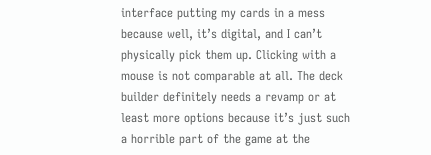interface putting my cards in a mess because well, it’s digital, and I can’t physically pick them up. Clicking with a mouse is not comparable at all. The deck builder definitely needs a revamp or at least more options because it’s just such a horrible part of the game at the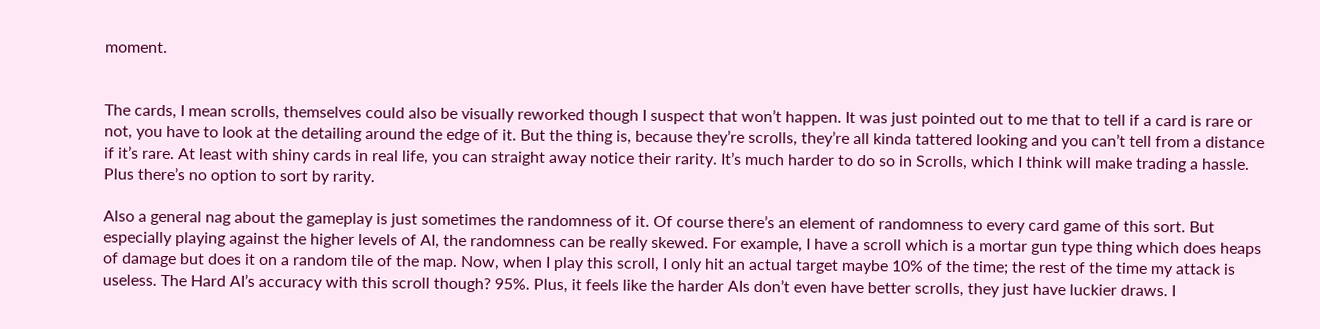moment.


The cards, I mean scrolls, themselves could also be visually reworked though I suspect that won’t happen. It was just pointed out to me that to tell if a card is rare or not, you have to look at the detailing around the edge of it. But the thing is, because they’re scrolls, they’re all kinda tattered looking and you can’t tell from a distance if it’s rare. At least with shiny cards in real life, you can straight away notice their rarity. It’s much harder to do so in Scrolls, which I think will make trading a hassle. Plus there’s no option to sort by rarity.

Also a general nag about the gameplay is just sometimes the randomness of it. Of course there’s an element of randomness to every card game of this sort. But especially playing against the higher levels of AI, the randomness can be really skewed. For example, I have a scroll which is a mortar gun type thing which does heaps of damage but does it on a random tile of the map. Now, when I play this scroll, I only hit an actual target maybe 10% of the time; the rest of the time my attack is useless. The Hard AI’s accuracy with this scroll though? 95%. Plus, it feels like the harder AIs don’t even have better scrolls, they just have luckier draws. I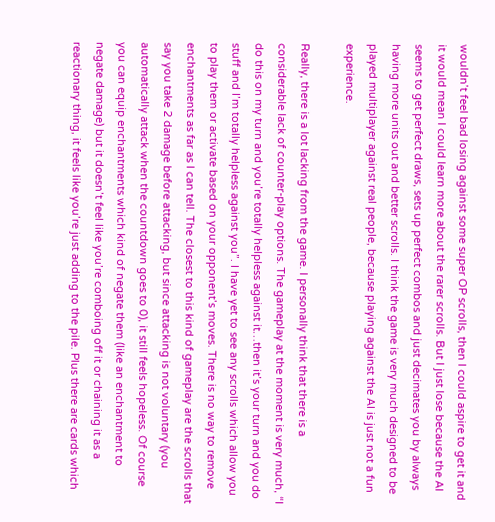wouldn’t feel bad losing against some super OP scrolls, then I could aspire to get it and it would mean I could learn more about the rarer scrolls. But I just lose because the AI seems to get perfect draws, sets up perfect combos and just decimates you by always having more units out and better scrolls. I think the game is very much designed to be played multiplayer against real people, because playing against the AI is just not a fun experience.

Really, there is a lot lacking from the game. I personally think that there is a considerable lack of counter-play options. The gameplay at the moment is very much, “I do this on my turn and you’re totally helpless against it…then it’s your turn and you do stuff and I’m totally helpless against you”. I have yet to see any scrolls which allow you to play them or activate based on your opponent’s moves. There is no way to remove enchantments as far as I can tell. The closest to this kind of gameplay are the scrolls that say you take 2 damage before attacking, but since attacking is not voluntary (you automatically attack when the countdown goes to 0), it still feels hopeless. Of course you can equip enchantments which kind of negate them (like an enchantment to negate damage) but it doesn’t feel like you’re comboing off it or chaining it as a reactionary thing, it feels like you’re just adding to the pile. Plus there are cards which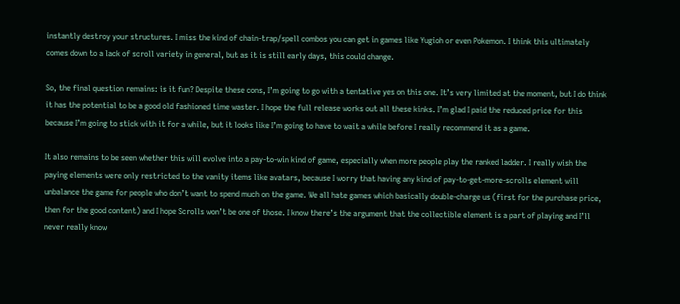instantly destroy your structures. I miss the kind of chain-trap/spell combos you can get in games like Yugioh or even Pokemon. I think this ultimately comes down to a lack of scroll variety in general, but as it is still early days, this could change.

So, the final question remains: is it fun? Despite these cons, I’m going to go with a tentative yes on this one. It’s very limited at the moment, but I do think it has the potential to be a good old fashioned time waster. I hope the full release works out all these kinks. I’m glad I paid the reduced price for this because I’m going to stick with it for a while, but it looks like I’m going to have to wait a while before I really recommend it as a game.

It also remains to be seen whether this will evolve into a pay-to-win kind of game, especially when more people play the ranked ladder. I really wish the paying elements were only restricted to the vanity items like avatars, because I worry that having any kind of pay-to-get-more-scrolls element will unbalance the game for people who don’t want to spend much on the game. We all hate games which basically double-charge us (first for the purchase price, then for the good content) and I hope Scrolls won’t be one of those. I know there’s the argument that the collectible element is a part of playing and I’ll never really know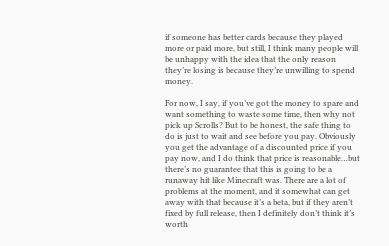if someone has better cards because they played more or paid more, but still, I think many people will be unhappy with the idea that the only reason they’re losing is because they’re unwilling to spend money.

For now, I say, if you’ve got the money to spare and want something to waste some time, then why not pick up Scrolls? But to be honest, the safe thing to do is just to wait and see before you pay. Obviously you get the advantage of a discounted price if you pay now, and I do think that price is reasonable…but there’s no guarantee that this is going to be a runaway hit like Minecraft was. There are a lot of problems at the moment, and it somewhat can get away with that because it’s a beta, but if they aren’t fixed by full release, then I definitely don’t think it’s worth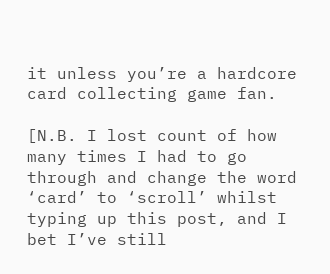it unless you’re a hardcore card collecting game fan.

[N.B. I lost count of how many times I had to go through and change the word ‘card’ to ‘scroll’ whilst typing up this post, and I bet I’ve still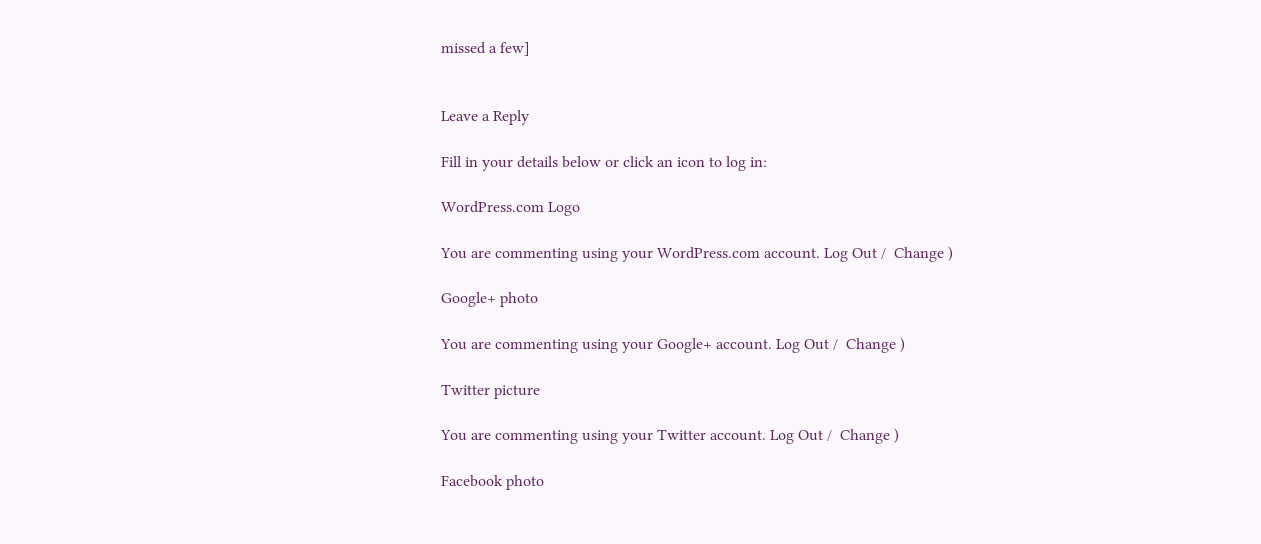missed a few]


Leave a Reply

Fill in your details below or click an icon to log in:

WordPress.com Logo

You are commenting using your WordPress.com account. Log Out /  Change )

Google+ photo

You are commenting using your Google+ account. Log Out /  Change )

Twitter picture

You are commenting using your Twitter account. Log Out /  Change )

Facebook photo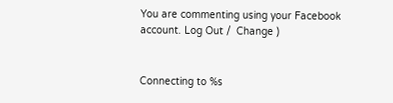You are commenting using your Facebook account. Log Out /  Change )


Connecting to %s